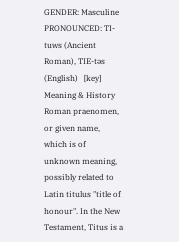GENDER: Masculine
PRONOUNCED: TI-tuws (Ancient Roman), TIE-təs (English)   [key]
Meaning & History
Roman praenomen, or given name, which is of unknown meaning, possibly related to Latin titulus "title of honour". In the New Testament, Titus is a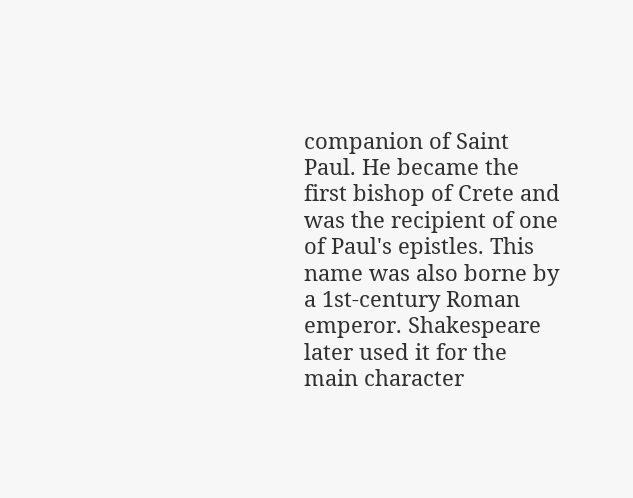companion of Saint Paul. He became the first bishop of Crete and was the recipient of one of Paul's epistles. This name was also borne by a 1st-century Roman emperor. Shakespeare later used it for the main character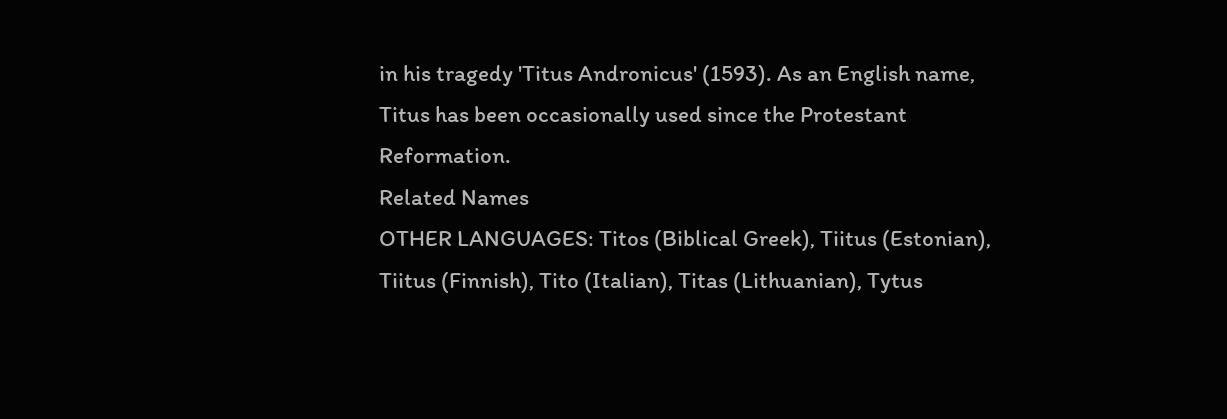in his tragedy 'Titus Andronicus' (1593). As an English name, Titus has been occasionally used since the Protestant Reformation.
Related Names
OTHER LANGUAGES: Titos (Biblical Greek), Tiitus (Estonian), Tiitus (Finnish), Tito (Italian), Titas (Lithuanian), Tytus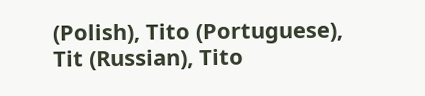(Polish), Tito (Portuguese), Tit (Russian), Tito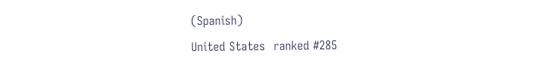(Spanish)
United States  ranked #285